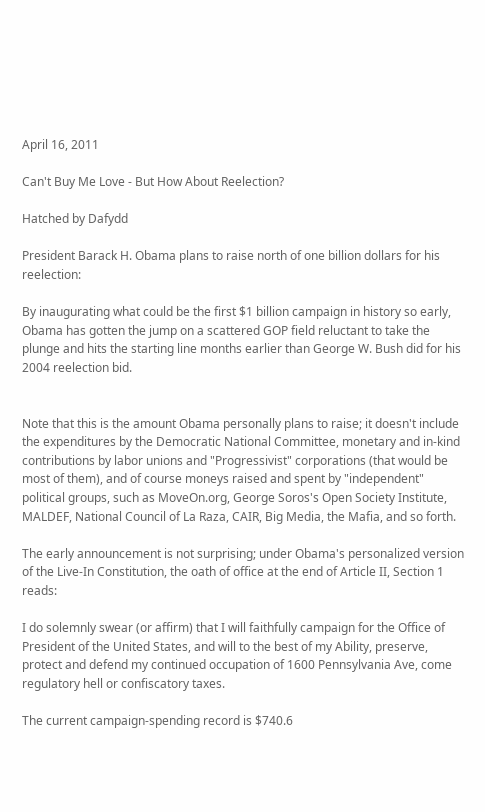April 16, 2011

Can't Buy Me Love - But How About Reelection?

Hatched by Dafydd

President Barack H. Obama plans to raise north of one billion dollars for his reelection:

By inaugurating what could be the first $1 billion campaign in history so early, Obama has gotten the jump on a scattered GOP field reluctant to take the plunge and hits the starting line months earlier than George W. Bush did for his 2004 reelection bid.


Note that this is the amount Obama personally plans to raise; it doesn't include the expenditures by the Democratic National Committee, monetary and in-kind contributions by labor unions and "Progressivist" corporations (that would be most of them), and of course moneys raised and spent by "independent" political groups, such as MoveOn.org, George Soros's Open Society Institute, MALDEF, National Council of La Raza, CAIR, Big Media, the Mafia, and so forth.

The early announcement is not surprising; under Obama's personalized version of the Live-In Constitution, the oath of office at the end of Article II, Section 1 reads:

I do solemnly swear (or affirm) that I will faithfully campaign for the Office of President of the United States, and will to the best of my Ability, preserve, protect and defend my continued occupation of 1600 Pennsylvania Ave, come regulatory hell or confiscatory taxes.

The current campaign-spending record is $740.6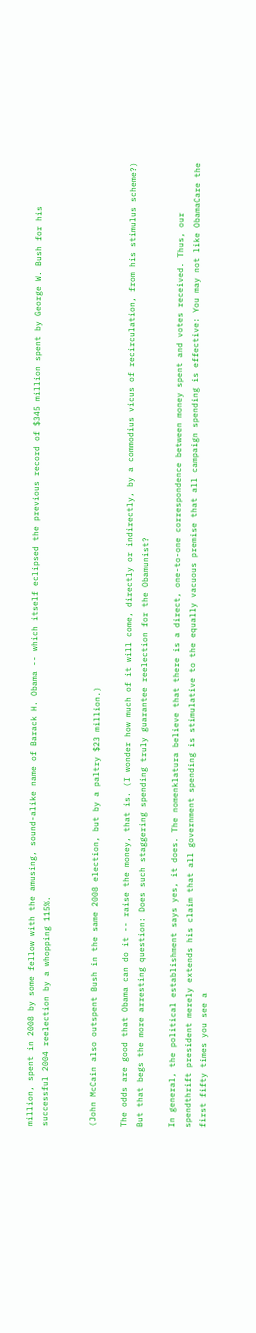million, spent in 2008 by some fellow with the amusing, sound-alike name of Barack H. Obama -- which itself eclipsed the previous record of $345 million spent by George W. Bush for his successful 2004 reelection by a whopping 115%.


(John McCain also outspent Bush in the same 2008 election, but by a paltry $23 million.)

The odds are good that Obama can do it -- raise the money, that is. (I wonder how much of it will come, directly or indirectly, by a commodius vicus of recirculation, from his stimulus scheme?) But that begs the more arresting question: Does such staggering spending truly guarantee reelection for the Obamunist?

In general, the political establishment says yes, it does. The nomenklatura believe that there is a direct, one-to-one correspondence between money spent and votes received. Thus, our spendthrift president merely extends his claim that all government spending is stimulative to the equally vacuous premise that all campaign spending is effective: You may not like ObamaCare the first fifty times you see a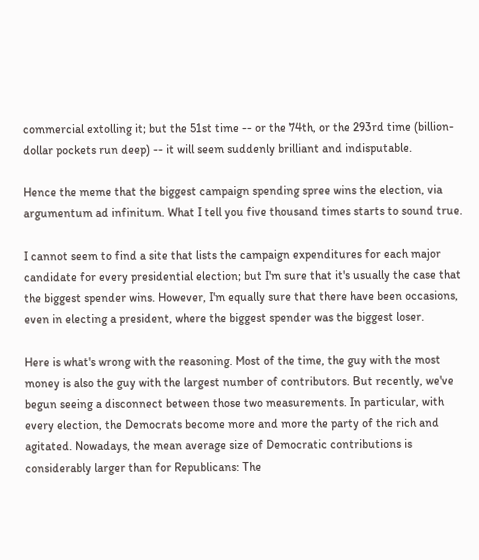commercial extolling it; but the 51st time -- or the 74th, or the 293rd time (billion-dollar pockets run deep) -- it will seem suddenly brilliant and indisputable.

Hence the meme that the biggest campaign spending spree wins the election, via argumentum ad infinitum. What I tell you five thousand times starts to sound true.

I cannot seem to find a site that lists the campaign expenditures for each major candidate for every presidential election; but I'm sure that it's usually the case that the biggest spender wins. However, I'm equally sure that there have been occasions, even in electing a president, where the biggest spender was the biggest loser.

Here is what's wrong with the reasoning. Most of the time, the guy with the most money is also the guy with the largest number of contributors. But recently, we've begun seeing a disconnect between those two measurements. In particular, with every election, the Democrats become more and more the party of the rich and agitated. Nowadays, the mean average size of Democratic contributions is considerably larger than for Republicans: The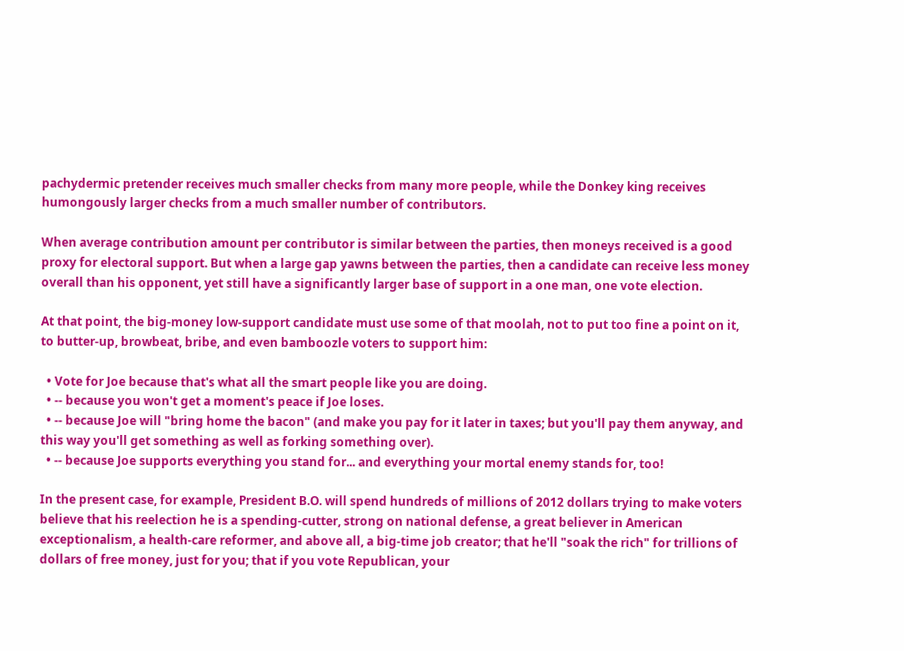pachydermic pretender receives much smaller checks from many more people, while the Donkey king receives humongously larger checks from a much smaller number of contributors.

When average contribution amount per contributor is similar between the parties, then moneys received is a good proxy for electoral support. But when a large gap yawns between the parties, then a candidate can receive less money overall than his opponent, yet still have a significantly larger base of support in a one man, one vote election.

At that point, the big-money low-support candidate must use some of that moolah, not to put too fine a point on it, to butter-up, browbeat, bribe, and even bamboozle voters to support him:

  • Vote for Joe because that's what all the smart people like you are doing.
  • -- because you won't get a moment's peace if Joe loses.
  • -- because Joe will "bring home the bacon" (and make you pay for it later in taxes; but you'll pay them anyway, and this way you'll get something as well as forking something over).
  • -- because Joe supports everything you stand for... and everything your mortal enemy stands for, too!

In the present case, for example, President B.O. will spend hundreds of millions of 2012 dollars trying to make voters believe that his reelection he is a spending-cutter, strong on national defense, a great believer in American exceptionalism, a health-care reformer, and above all, a big-time job creator; that he'll "soak the rich" for trillions of dollars of free money, just for you; that if you vote Republican, your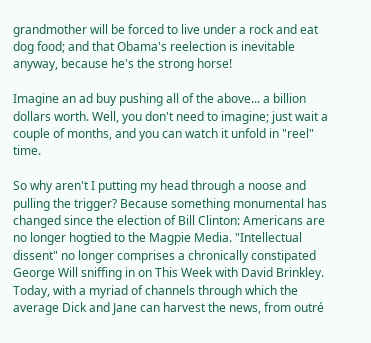grandmother will be forced to live under a rock and eat dog food; and that Obama's reelection is inevitable anyway, because he's the strong horse!

Imagine an ad buy pushing all of the above... a billion dollars worth. Well, you don't need to imagine; just wait a couple of months, and you can watch it unfold in "reel" time.

So why aren't I putting my head through a noose and pulling the trigger? Because something monumental has changed since the election of Bill Clinton: Americans are no longer hogtied to the Magpie Media. "Intellectual dissent" no longer comprises a chronically constipated George Will sniffing in on This Week with David Brinkley. Today, with a myriad of channels through which the average Dick and Jane can harvest the news, from outré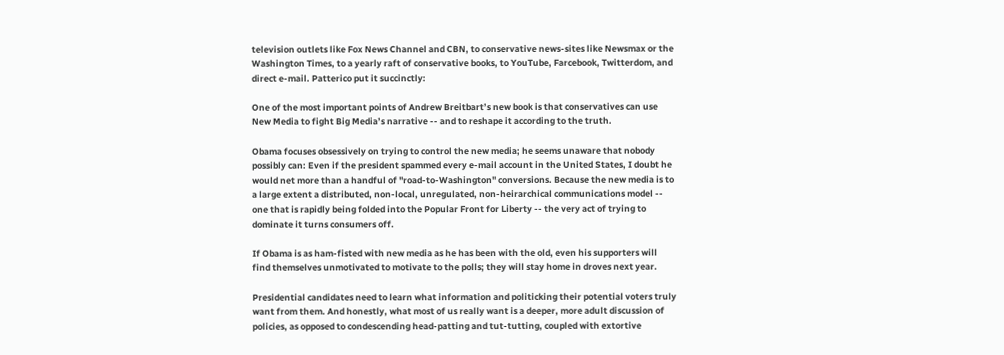television outlets like Fox News Channel and CBN, to conservative news-sites like Newsmax or the Washington Times, to a yearly raft of conservative books, to YouTube, Farcebook, Twitterdom, and direct e-mail. Patterico put it succinctly:

One of the most important points of Andrew Breitbart’s new book is that conservatives can use New Media to fight Big Media’s narrative -- and to reshape it according to the truth.

Obama focuses obsessively on trying to control the new media; he seems unaware that nobody possibly can: Even if the president spammed every e-mail account in the United States, I doubt he would net more than a handful of "road-to-Washington" conversions. Because the new media is to a large extent a distributed, non-local, unregulated, non-heirarchical communications model -- one that is rapidly being folded into the Popular Front for Liberty -- the very act of trying to dominate it turns consumers off.

If Obama is as ham-fisted with new media as he has been with the old, even his supporters will find themselves unmotivated to motivate to the polls; they will stay home in droves next year.

Presidential candidates need to learn what information and politicking their potential voters truly want from them. And honestly, what most of us really want is a deeper, more adult discussion of policies, as opposed to condescending head-patting and tut-tutting, coupled with extortive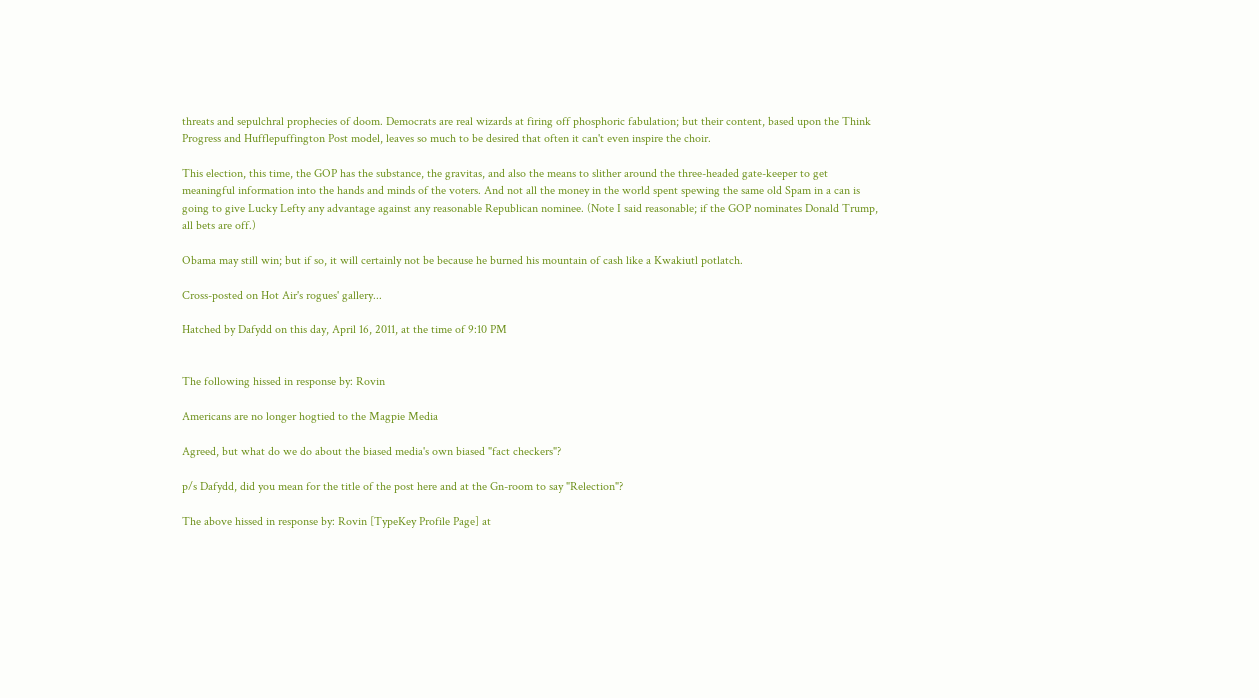threats and sepulchral prophecies of doom. Democrats are real wizards at firing off phosphoric fabulation; but their content, based upon the Think Progress and Hufflepuffington Post model, leaves so much to be desired that often it can't even inspire the choir.

This election, this time, the GOP has the substance, the gravitas, and also the means to slither around the three-headed gate-keeper to get meaningful information into the hands and minds of the voters. And not all the money in the world spent spewing the same old Spam in a can is going to give Lucky Lefty any advantage against any reasonable Republican nominee. (Note I said reasonable; if the GOP nominates Donald Trump, all bets are off.)

Obama may still win; but if so, it will certainly not be because he burned his mountain of cash like a Kwakiutl potlatch.

Cross-posted on Hot Air's rogues' gallery...

Hatched by Dafydd on this day, April 16, 2011, at the time of 9:10 PM


The following hissed in response by: Rovin

Americans are no longer hogtied to the Magpie Media

Agreed, but what do we do about the biased media's own biased "fact checkers"?

p/s Dafydd, did you mean for the title of the post here and at the Gn-room to say "Relection"?

The above hissed in response by: Rovin [TypeKey Profile Page] at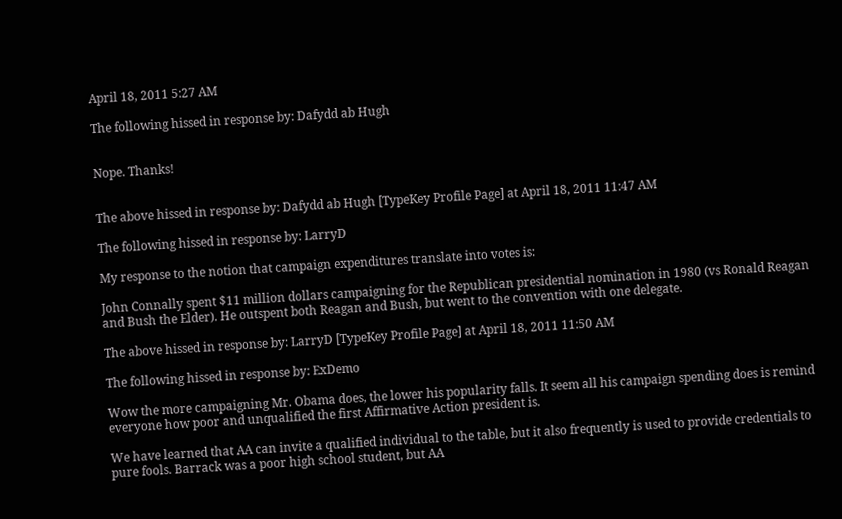April 18, 2011 5:27 AM

The following hissed in response by: Dafydd ab Hugh


Nope. Thanks!


The above hissed in response by: Dafydd ab Hugh [TypeKey Profile Page] at April 18, 2011 11:47 AM

The following hissed in response by: LarryD

My response to the notion that campaign expenditures translate into votes is:

John Connally spent $11 million dollars campaigning for the Republican presidential nomination in 1980 (vs Ronald Reagan and Bush the Elder). He outspent both Reagan and Bush, but went to the convention with one delegate.

The above hissed in response by: LarryD [TypeKey Profile Page] at April 18, 2011 11:50 AM

The following hissed in response by: ExDemo

Wow the more campaigning Mr. Obama does, the lower his popularity falls. It seem all his campaign spending does is remind everyone how poor and unqualified the first Affirmative Action president is.

We have learned that AA can invite a qualified individual to the table, but it also frequently is used to provide credentials to pure fools. Barrack was a poor high school student, but AA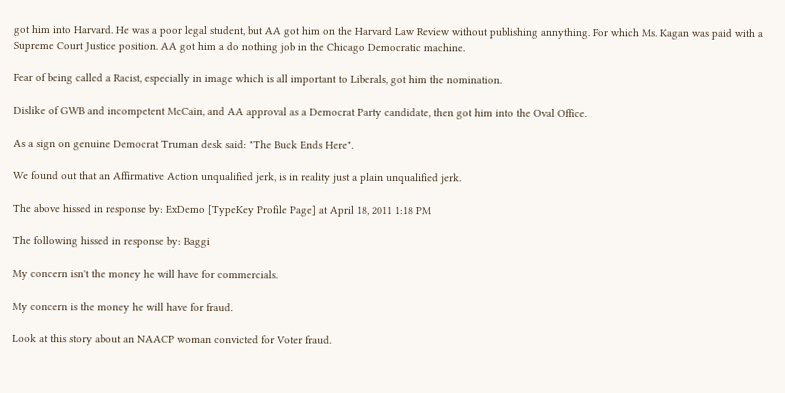got him into Harvard. He was a poor legal student, but AA got him on the Harvard Law Review without publishing annything. For which Ms. Kagan was paid with a Supreme Court Justice position. AA got him a do nothing job in the Chicago Democratic machine.

Fear of being called a Racist, especially in image which is all important to Liberals, got him the nomination.

Dislike of GWB and incompetent McCain, and AA approval as a Democrat Party candidate, then got him into the Oval Office.

As a sign on genuine Democrat Truman desk said: "The Buck Ends Here".

We found out that an Affirmative Action unqualified jerk, is in reality just a plain unqualified jerk.

The above hissed in response by: ExDemo [TypeKey Profile Page] at April 18, 2011 1:18 PM

The following hissed in response by: Baggi

My concern isn't the money he will have for commercials.

My concern is the money he will have for fraud.

Look at this story about an NAACP woman convicted for Voter fraud.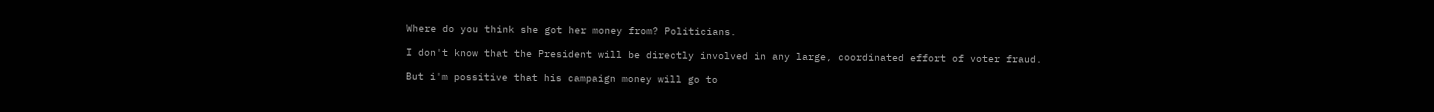Where do you think she got her money from? Politicians.

I don't know that the President will be directly involved in any large, coordinated effort of voter fraud.

But i'm possitive that his campaign money will go to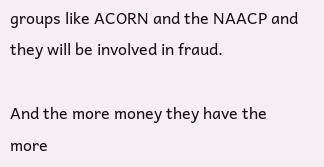groups like ACORN and the NAACP and they will be involved in fraud.

And the more money they have the more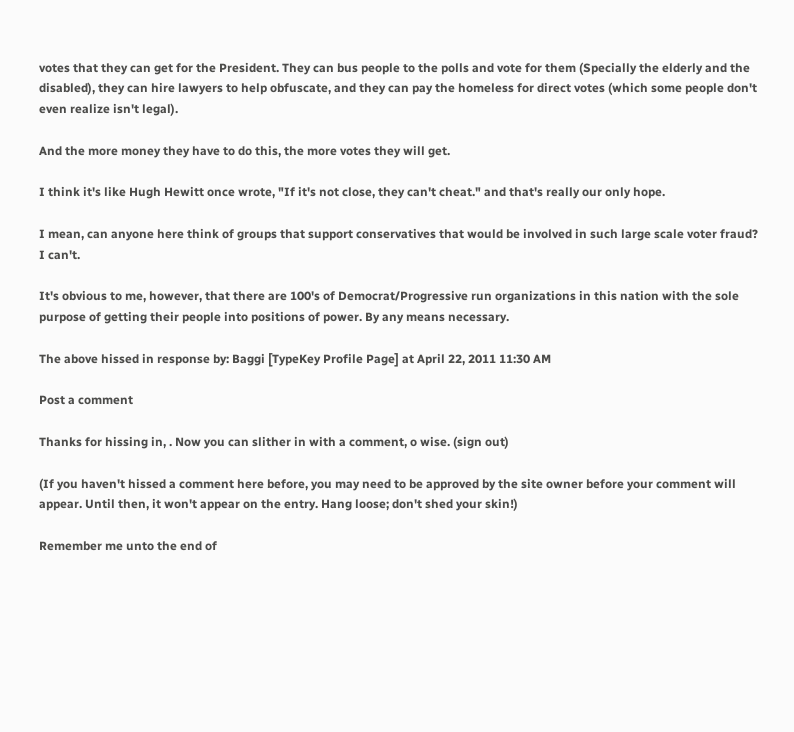votes that they can get for the President. They can bus people to the polls and vote for them (Specially the elderly and the disabled), they can hire lawyers to help obfuscate, and they can pay the homeless for direct votes (which some people don't even realize isn't legal).

And the more money they have to do this, the more votes they will get.

I think it's like Hugh Hewitt once wrote, "If it's not close, they can't cheat." and that's really our only hope.

I mean, can anyone here think of groups that support conservatives that would be involved in such large scale voter fraud? I can't.

It's obvious to me, however, that there are 100's of Democrat/Progressive run organizations in this nation with the sole purpose of getting their people into positions of power. By any means necessary.

The above hissed in response by: Baggi [TypeKey Profile Page] at April 22, 2011 11:30 AM

Post a comment

Thanks for hissing in, . Now you can slither in with a comment, o wise. (sign out)

(If you haven't hissed a comment here before, you may need to be approved by the site owner before your comment will appear. Until then, it won't appear on the entry. Hang loose; don't shed your skin!)

Remember me unto the end of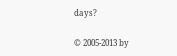days?

© 2005-2013 by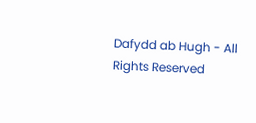Dafydd ab Hugh - All Rights Reserved